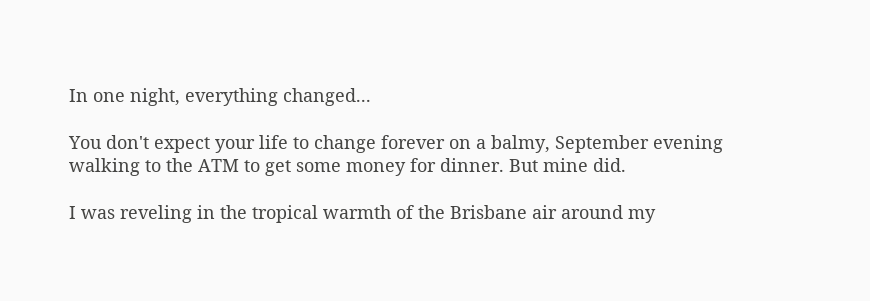In one night, everything changed...

You don't expect your life to change forever on a balmy, September evening walking to the ATM to get some money for dinner. But mine did.

I was reveling in the tropical warmth of the Brisbane air around my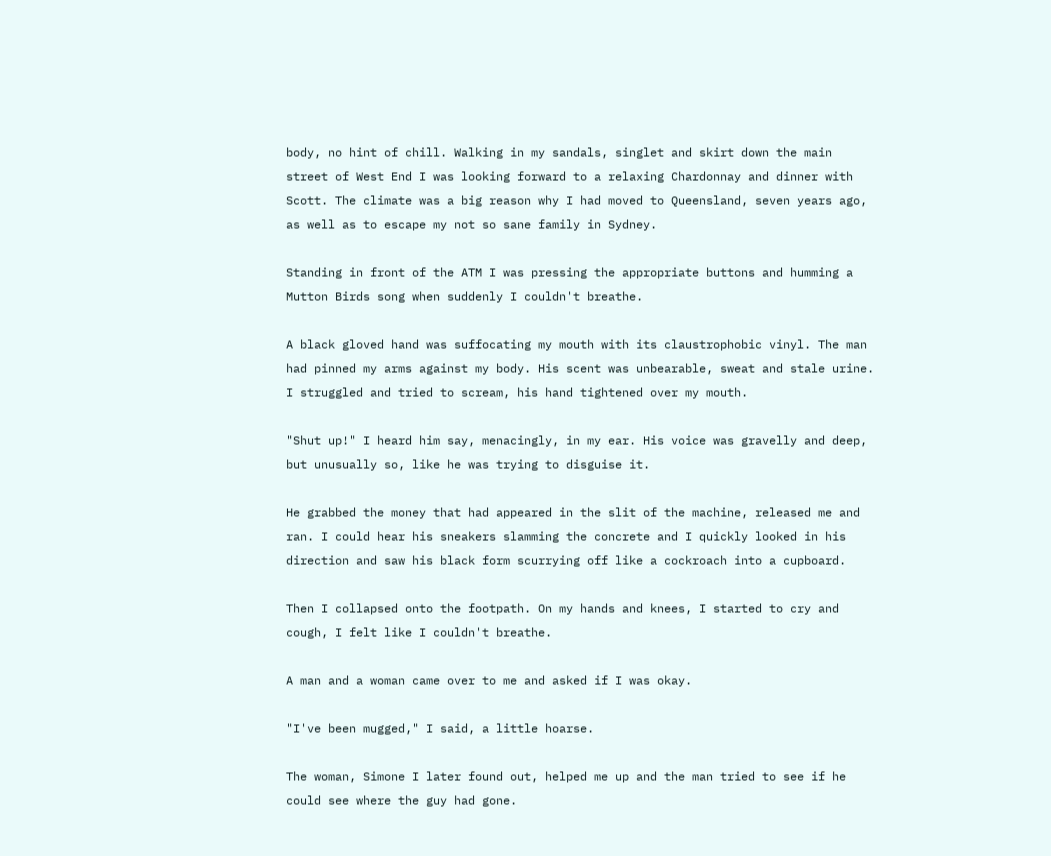body, no hint of chill. Walking in my sandals, singlet and skirt down the main street of West End I was looking forward to a relaxing Chardonnay and dinner with Scott. The climate was a big reason why I had moved to Queensland, seven years ago, as well as to escape my not so sane family in Sydney.

Standing in front of the ATM I was pressing the appropriate buttons and humming a Mutton Birds song when suddenly I couldn't breathe.

A black gloved hand was suffocating my mouth with its claustrophobic vinyl. The man had pinned my arms against my body. His scent was unbearable, sweat and stale urine. I struggled and tried to scream, his hand tightened over my mouth.

"Shut up!" I heard him say, menacingly, in my ear. His voice was gravelly and deep, but unusually so, like he was trying to disguise it.

He grabbed the money that had appeared in the slit of the machine, released me and ran. I could hear his sneakers slamming the concrete and I quickly looked in his direction and saw his black form scurrying off like a cockroach into a cupboard.

Then I collapsed onto the footpath. On my hands and knees, I started to cry and cough, I felt like I couldn't breathe.

A man and a woman came over to me and asked if I was okay.

"I've been mugged," I said, a little hoarse.

The woman, Simone I later found out, helped me up and the man tried to see if he could see where the guy had gone.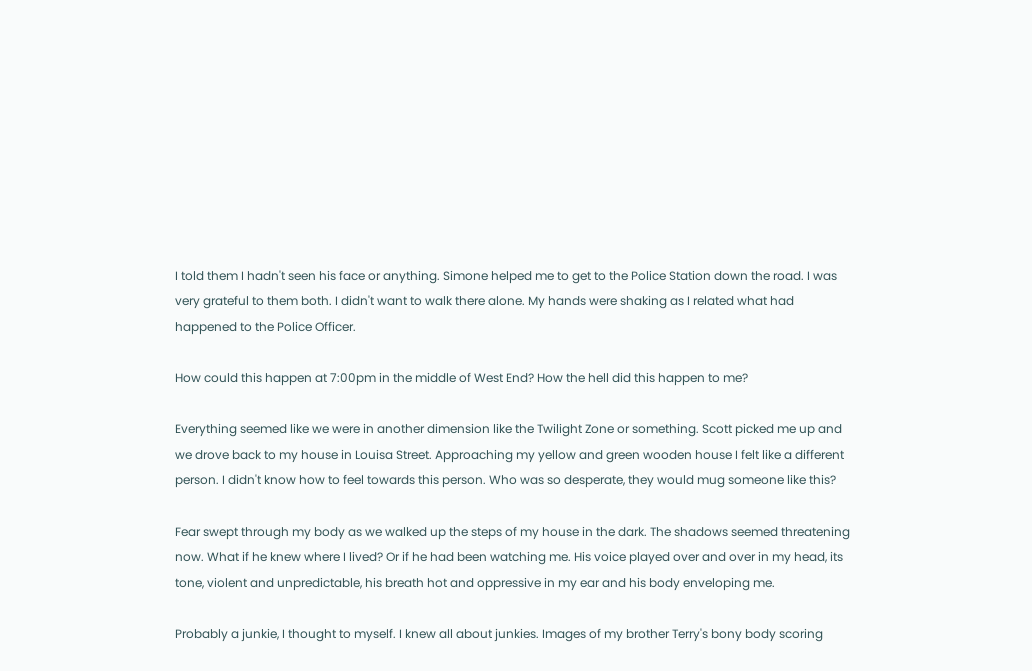I told them I hadn't seen his face or anything. Simone helped me to get to the Police Station down the road. I was very grateful to them both. I didn't want to walk there alone. My hands were shaking as I related what had happened to the Police Officer.

How could this happen at 7:00pm in the middle of West End? How the hell did this happen to me?

Everything seemed like we were in another dimension like the Twilight Zone or something. Scott picked me up and we drove back to my house in Louisa Street. Approaching my yellow and green wooden house I felt like a different person. I didn't know how to feel towards this person. Who was so desperate, they would mug someone like this?

Fear swept through my body as we walked up the steps of my house in the dark. The shadows seemed threatening now. What if he knew where I lived? Or if he had been watching me. His voice played over and over in my head, its tone, violent and unpredictable, his breath hot and oppressive in my ear and his body enveloping me.

Probably a junkie, I thought to myself. I knew all about junkies. Images of my brother Terry's bony body scoring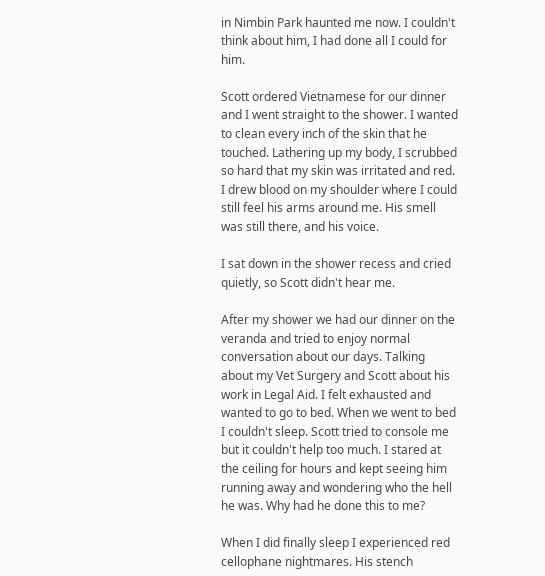in Nimbin Park haunted me now. I couldn't think about him, I had done all I could for him.

Scott ordered Vietnamese for our dinner and I went straight to the shower. I wanted to clean every inch of the skin that he touched. Lathering up my body, I scrubbed so hard that my skin was irritated and red. I drew blood on my shoulder where I could still feel his arms around me. His smell was still there, and his voice.

I sat down in the shower recess and cried quietly, so Scott didn't hear me.

After my shower we had our dinner on the veranda and tried to enjoy normal conversation about our days. Talking about my Vet Surgery and Scott about his work in Legal Aid. I felt exhausted and wanted to go to bed. When we went to bed I couldn't sleep. Scott tried to console me but it couldn't help too much. I stared at the ceiling for hours and kept seeing him running away and wondering who the hell he was. Why had he done this to me?

When I did finally sleep I experienced red cellophane nightmares. His stench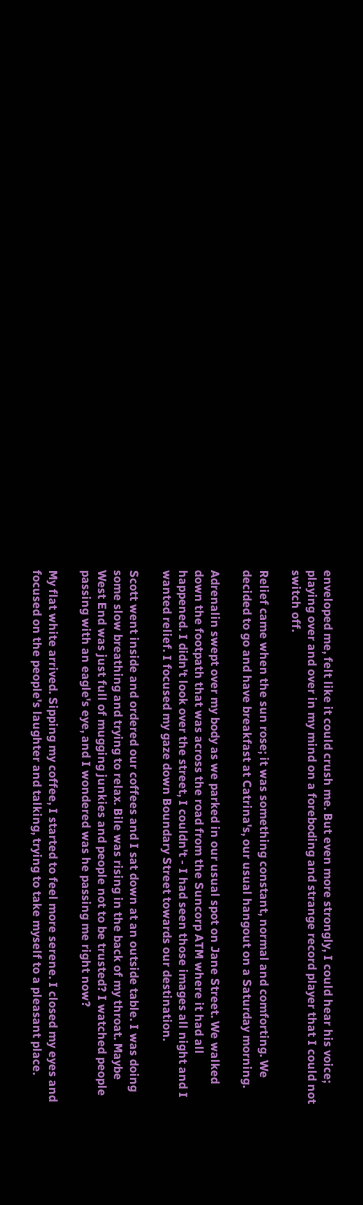enveloped me, felt like it could crush me. But even more strongly, I could hear his voice; playing over and over in my mind on a foreboding and strange record player that I could not switch off.

Relief came when the sun rose; it was something constant, normal and comforting. We decided to go and have breakfast at Catrina's, our usual hangout on a Saturday morning.

Adrenalin swept over my body as we parked in our usual spot on Jane Street. We walked down the footpath that was across the road from the Suncorp ATM where it had all happened. I didn't look over the street, I couldn't - I had seen those images all night and I wanted relief. I focused my gaze down Boundary Street towards our destination.

Scott went inside and ordered our coffees and I sat down at an outside table. I was doing some slow breathing and trying to relax. Bile was rising in the back of my throat. Maybe West End was just full of mugging junkies and people not to be trusted? I watched people passing with an eagle's eye, and I wondered was he passing me right now?

My flat white arrived. Sipping my coffee, I started to feel more serene. I closed my eyes and focused on the people's laughter and talking, trying to take myself to a pleasant place.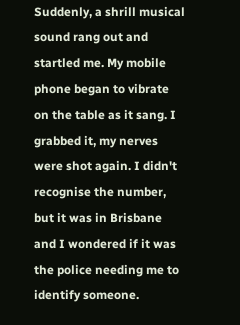Suddenly, a shrill musical sound rang out and startled me. My mobile phone began to vibrate on the table as it sang. I grabbed it, my nerves were shot again. I didn't recognise the number, but it was in Brisbane and I wondered if it was the police needing me to identify someone.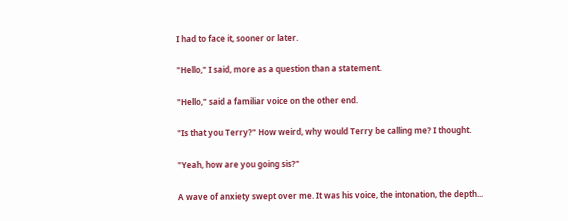I had to face it, sooner or later.

"Hello," I said, more as a question than a statement.

"Hello," said a familiar voice on the other end.

"Is that you Terry?" How weird, why would Terry be calling me? I thought.

"Yeah, how are you going sis?"

A wave of anxiety swept over me. It was his voice, the intonation, the depth...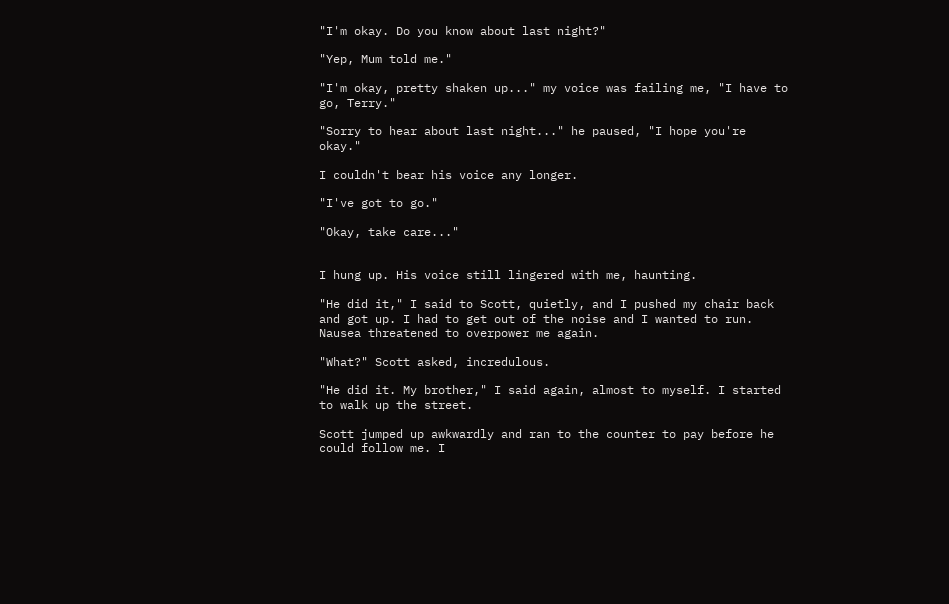"I'm okay. Do you know about last night?"

"Yep, Mum told me."

"I'm okay, pretty shaken up..." my voice was failing me, "I have to go, Terry."

"Sorry to hear about last night..." he paused, "I hope you're okay."

I couldn't bear his voice any longer.

"I've got to go."

"Okay, take care..."


I hung up. His voice still lingered with me, haunting.

"He did it," I said to Scott, quietly, and I pushed my chair back and got up. I had to get out of the noise and I wanted to run. Nausea threatened to overpower me again.

"What?" Scott asked, incredulous.

"He did it. My brother," I said again, almost to myself. I started to walk up the street.

Scott jumped up awkwardly and ran to the counter to pay before he could follow me. I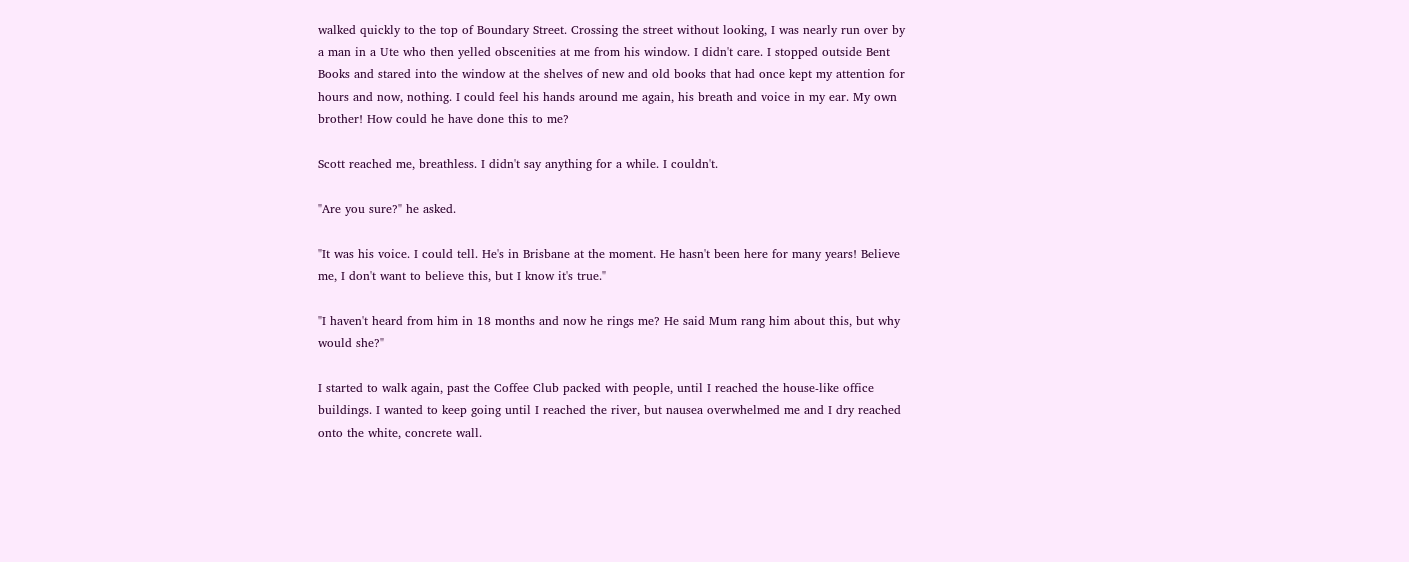walked quickly to the top of Boundary Street. Crossing the street without looking, I was nearly run over by a man in a Ute who then yelled obscenities at me from his window. I didn't care. I stopped outside Bent Books and stared into the window at the shelves of new and old books that had once kept my attention for hours and now, nothing. I could feel his hands around me again, his breath and voice in my ear. My own brother! How could he have done this to me?

Scott reached me, breathless. I didn't say anything for a while. I couldn't.

"Are you sure?" he asked.

"It was his voice. I could tell. He's in Brisbane at the moment. He hasn't been here for many years! Believe me, I don't want to believe this, but I know it's true."

"I haven't heard from him in 18 months and now he rings me? He said Mum rang him about this, but why would she?"

I started to walk again, past the Coffee Club packed with people, until I reached the house-like office buildings. I wanted to keep going until I reached the river, but nausea overwhelmed me and I dry reached onto the white, concrete wall.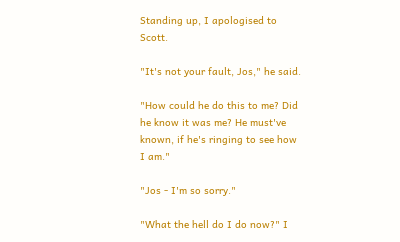Standing up, I apologised to Scott.

"It's not your fault, Jos," he said.

"How could he do this to me? Did he know it was me? He must've known, if he's ringing to see how I am."

"Jos - I'm so sorry."

"What the hell do I do now?" I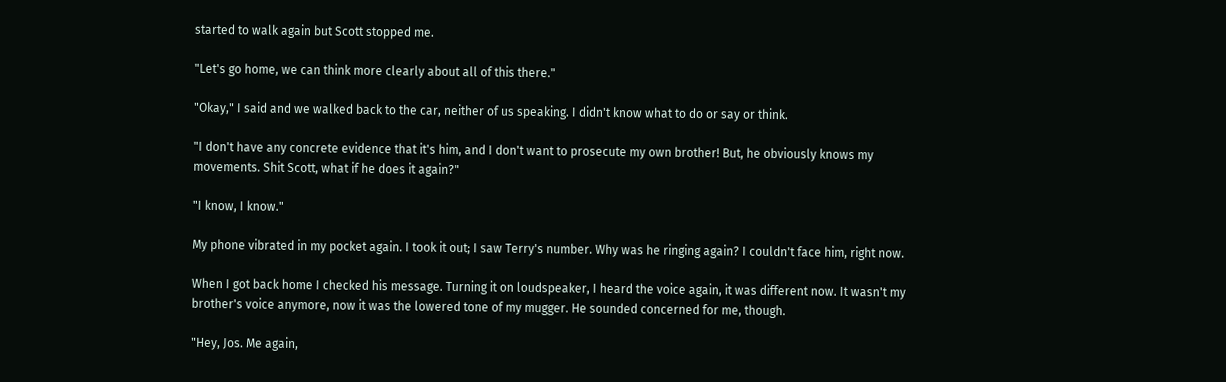started to walk again but Scott stopped me.

"Let's go home, we can think more clearly about all of this there."

"Okay," I said and we walked back to the car, neither of us speaking. I didn't know what to do or say or think.

"I don't have any concrete evidence that it's him, and I don't want to prosecute my own brother! But, he obviously knows my movements. Shit Scott, what if he does it again?"

"I know, I know."

My phone vibrated in my pocket again. I took it out; I saw Terry's number. Why was he ringing again? I couldn't face him, right now.

When I got back home I checked his message. Turning it on loudspeaker, I heard the voice again, it was different now. It wasn't my brother's voice anymore, now it was the lowered tone of my mugger. He sounded concerned for me, though.

"Hey, Jos. Me again,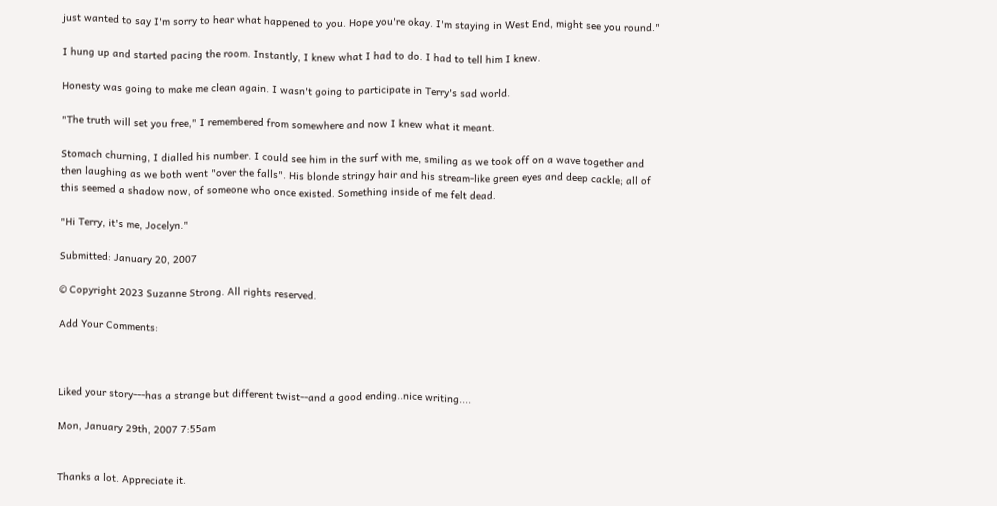just wanted to say I'm sorry to hear what happened to you. Hope you're okay. I'm staying in West End, might see you round."

I hung up and started pacing the room. Instantly, I knew what I had to do. I had to tell him I knew.

Honesty was going to make me clean again. I wasn't going to participate in Terry's sad world.

"The truth will set you free," I remembered from somewhere and now I knew what it meant.

Stomach churning, I dialled his number. I could see him in the surf with me, smiling as we took off on a wave together and then laughing as we both went "over the falls". His blonde stringy hair and his stream-like green eyes and deep cackle; all of this seemed a shadow now, of someone who once existed. Something inside of me felt dead.

"Hi Terry, it's me, Jocelyn."

Submitted: January 20, 2007

© Copyright 2023 Suzanne Strong. All rights reserved.

Add Your Comments:



Liked your story---has a strange but different twist--and a good ending..nice writing....

Mon, January 29th, 2007 7:55am


Thanks a lot. Appreciate it.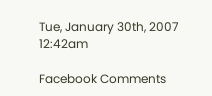Tue, January 30th, 2007 12:42am

Facebook Comments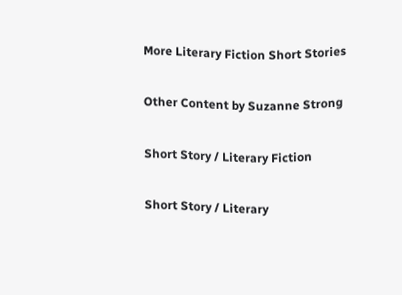More Literary Fiction Short Stories

Other Content by Suzanne Strong

Short Story / Literary Fiction

Short Story / Literary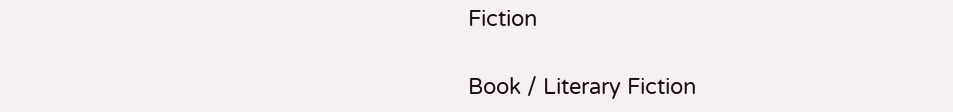Fiction

Book / Literary Fiction